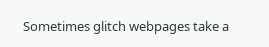Sometimes glitch webpages take a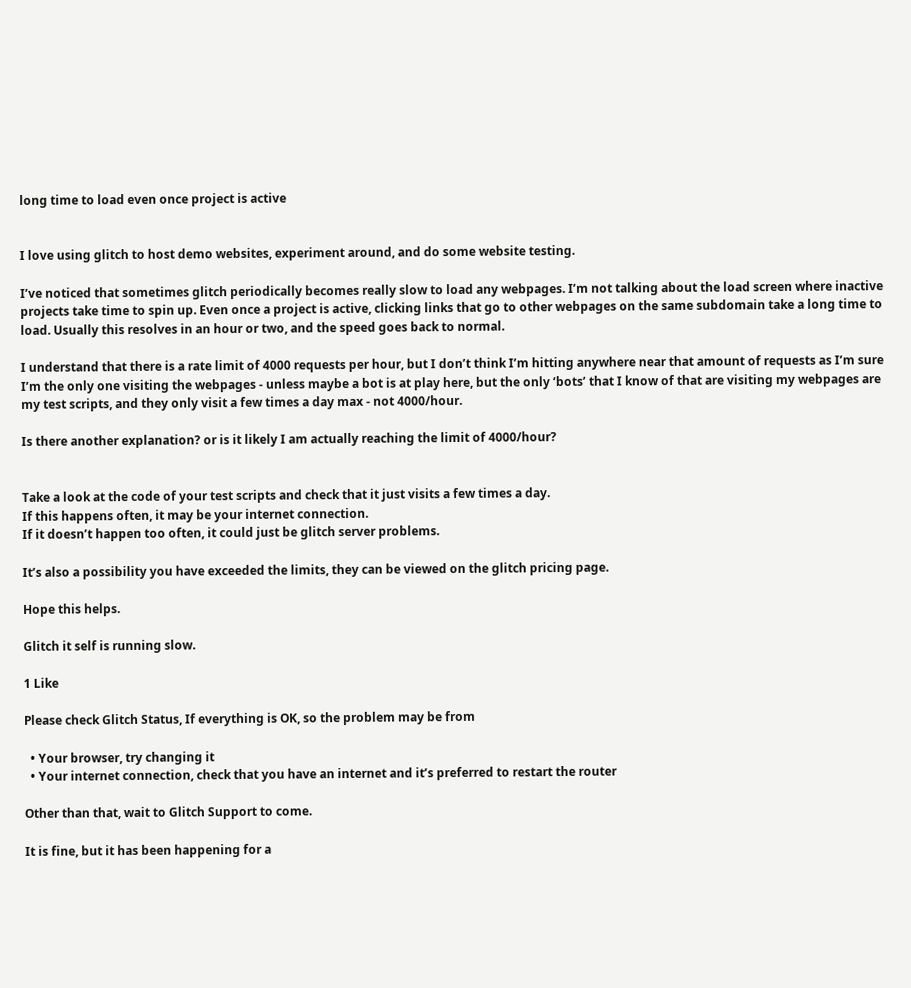long time to load even once project is active


I love using glitch to host demo websites, experiment around, and do some website testing.

I’ve noticed that sometimes glitch periodically becomes really slow to load any webpages. I’m not talking about the load screen where inactive projects take time to spin up. Even once a project is active, clicking links that go to other webpages on the same subdomain take a long time to load. Usually this resolves in an hour or two, and the speed goes back to normal.

I understand that there is a rate limit of 4000 requests per hour, but I don’t think I’m hitting anywhere near that amount of requests as I’m sure I’m the only one visiting the webpages - unless maybe a bot is at play here, but the only ‘bots’ that I know of that are visiting my webpages are my test scripts, and they only visit a few times a day max - not 4000/hour.

Is there another explanation? or is it likely I am actually reaching the limit of 4000/hour?


Take a look at the code of your test scripts and check that it just visits a few times a day.
If this happens often, it may be your internet connection.
If it doesn’t happen too often, it could just be glitch server problems.

It’s also a possibility you have exceeded the limits, they can be viewed on the glitch pricing page.

Hope this helps.

Glitch it self is running slow.

1 Like

Please check Glitch Status, If everything is OK, so the problem may be from

  • Your browser, try changing it
  • Your internet connection, check that you have an internet and it’s preferred to restart the router

Other than that, wait to Glitch Support to come.

It is fine, but it has been happening for a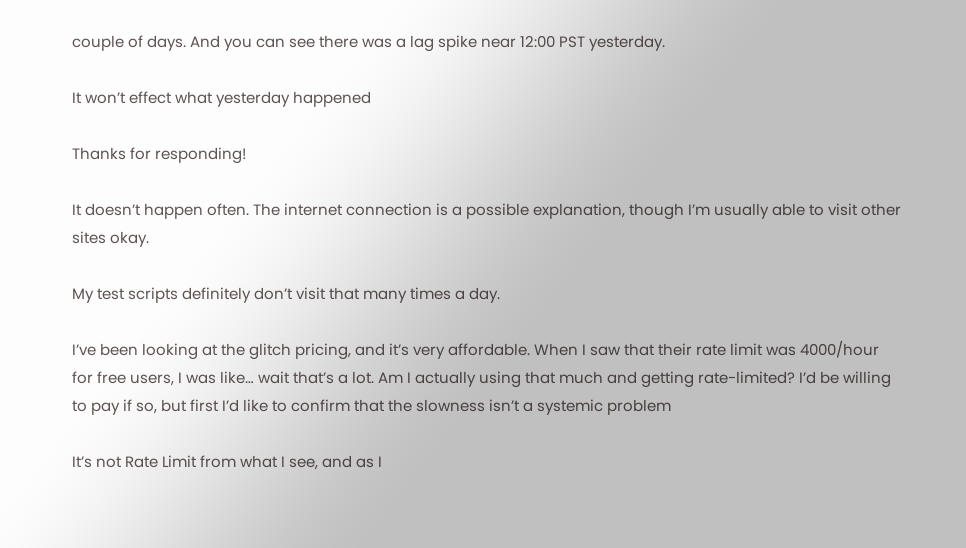couple of days. And you can see there was a lag spike near 12:00 PST yesterday.

It won’t effect what yesterday happened

Thanks for responding!

It doesn’t happen often. The internet connection is a possible explanation, though I’m usually able to visit other sites okay.

My test scripts definitely don’t visit that many times a day.

I’ve been looking at the glitch pricing, and it’s very affordable. When I saw that their rate limit was 4000/hour for free users, I was like… wait that’s a lot. Am I actually using that much and getting rate-limited? I’d be willing to pay if so, but first I’d like to confirm that the slowness isn’t a systemic problem

It’s not Rate Limit from what I see, and as I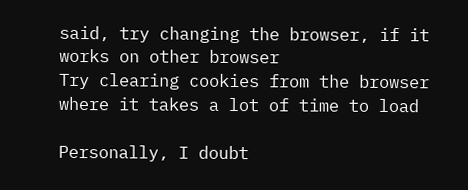said, try changing the browser, if it works on other browser
Try clearing cookies from the browser where it takes a lot of time to load

Personally, I doubt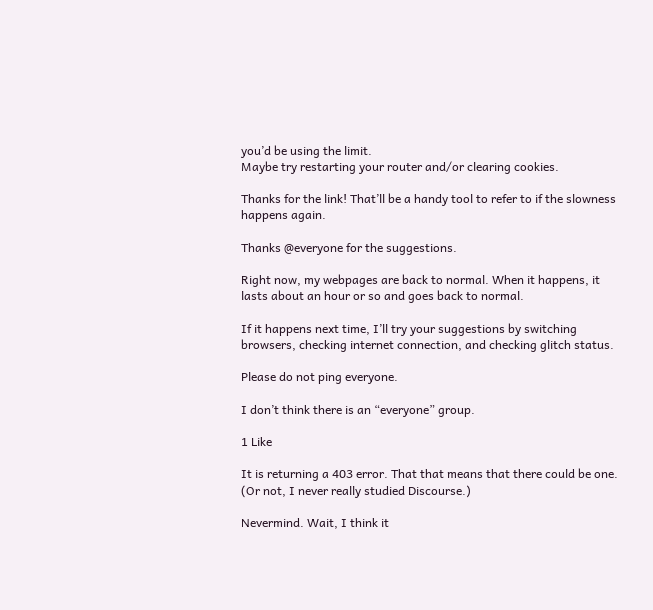you’d be using the limit.
Maybe try restarting your router and/or clearing cookies.

Thanks for the link! That’ll be a handy tool to refer to if the slowness happens again.

Thanks @everyone for the suggestions.

Right now, my webpages are back to normal. When it happens, it lasts about an hour or so and goes back to normal.

If it happens next time, I’ll try your suggestions by switching browsers, checking internet connection, and checking glitch status.

Please do not ping everyone.

I don’t think there is an “everyone” group.

1 Like

It is returning a 403 error. That that means that there could be one. (Or not, I never really studied Discourse.)

Nevermind. Wait, I think it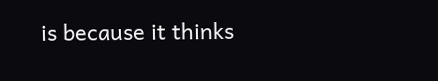is because it thinks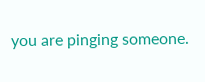you are pinging someone.